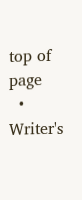top of page
  • Writer's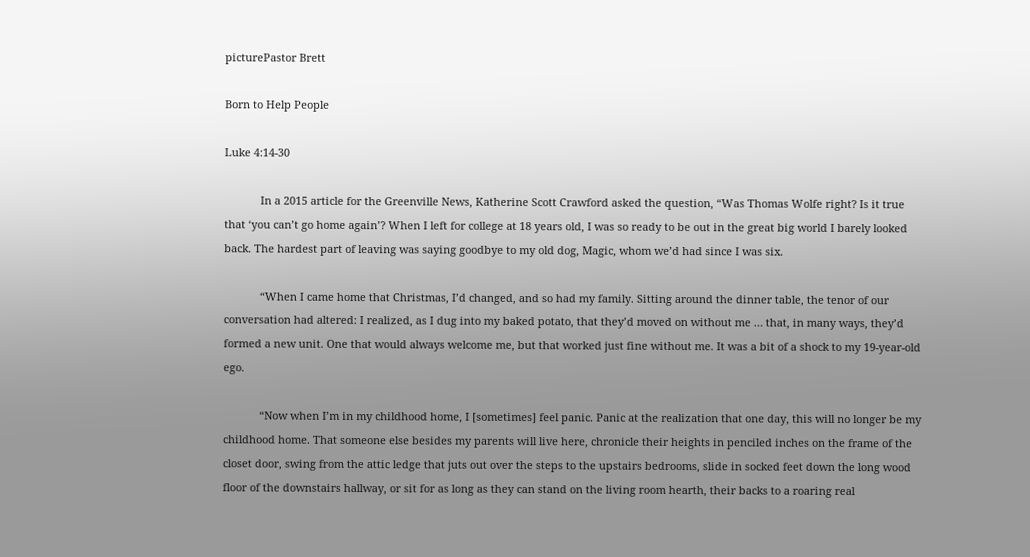picturePastor Brett

Born to Help People

Luke 4:14-30

            In a 2015 article for the Greenville News, Katherine Scott Crawford asked the question, “Was Thomas Wolfe right? Is it true that ‘you can’t go home again’? When I left for college at 18 years old, I was so ready to be out in the great big world I barely looked back. The hardest part of leaving was saying goodbye to my old dog, Magic, whom we’d had since I was six.

            “When I came home that Christmas, I’d changed, and so had my family. Sitting around the dinner table, the tenor of our conversation had altered: I realized, as I dug into my baked potato, that they’d moved on without me … that, in many ways, they’d formed a new unit. One that would always welcome me, but that worked just fine without me. It was a bit of a shock to my 19-year-old ego.

            “Now when I’m in my childhood home, I [sometimes] feel panic. Panic at the realization that one day, this will no longer be my childhood home. That someone else besides my parents will live here, chronicle their heights in penciled inches on the frame of the closet door, swing from the attic ledge that juts out over the steps to the upstairs bedrooms, slide in socked feet down the long wood floor of the downstairs hallway, or sit for as long as they can stand on the living room hearth, their backs to a roaring real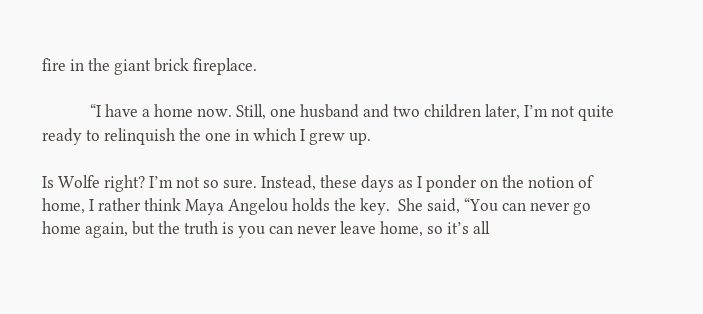fire in the giant brick fireplace.

            “I have a home now. Still, one husband and two children later, I’m not quite ready to relinquish the one in which I grew up.

Is Wolfe right? I’m not so sure. Instead, these days as I ponder on the notion of home, I rather think Maya Angelou holds the key.  She said, “You can never go home again, but the truth is you can never leave home, so it’s all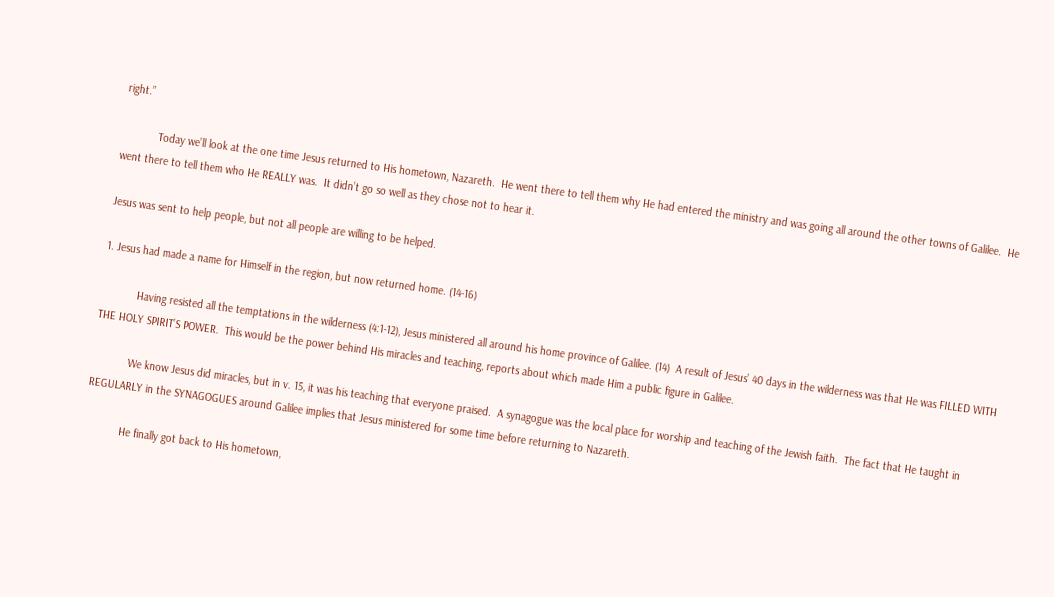right.”

            Today we’ll look at the one time Jesus returned to His hometown, Nazareth.  He went there to tell them why He had entered the ministry and was going all around the other towns of Galilee.  He went there to tell them who He REALLY was.  It didn’t go so well as they chose not to hear it.

Jesus was sent to help people, but not all people are willing to be helped.

1. Jesus had made a name for Himself in the region, but now returned home. (14-16)

            Having resisted all the temptations in the wilderness (4:1-12), Jesus ministered all around his home province of Galilee. (14)  A result of Jesus’ 40 days in the wilderness was that He was FILLED WITH THE HOLY SPIRIT’S POWER.  This would be the power behind His miracles and teaching, reports about which made Him a public figure in Galilee.

            We know Jesus did miracles, but in v. 15, it was his teaching that everyone praised.  A synagogue was the local place for worship and teaching of the Jewish faith.  The fact that He taught in REGULARLY in the SYNAGOGUES around Galilee implies that Jesus ministered for some time before returning to Nazareth.

            He finally got back to His hometown,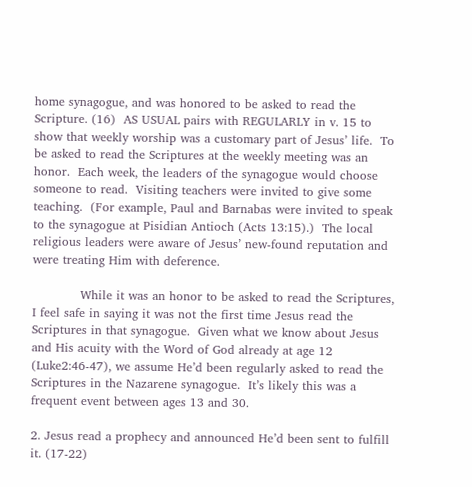home synagogue, and was honored to be asked to read the Scripture. (16)  AS USUAL pairs with REGULARLY in v. 15 to show that weekly worship was a customary part of Jesus’ life.  To be asked to read the Scriptures at the weekly meeting was an honor.  Each week, the leaders of the synagogue would choose someone to read.  Visiting teachers were invited to give some teaching.  (For example, Paul and Barnabas were invited to speak to the synagogue at Pisidian Antioch (Acts 13:15).)  The local religious leaders were aware of Jesus’ new-found reputation and were treating Him with deference.

            While it was an honor to be asked to read the Scriptures, I feel safe in saying it was not the first time Jesus read the Scriptures in that synagogue.  Given what we know about Jesus and His acuity with the Word of God already at age 12 (Luke2:46-47), we assume He’d been regularly asked to read the Scriptures in the Nazarene synagogue.  It’s likely this was a frequent event between ages 13 and 30.

2. Jesus read a prophecy and announced He’d been sent to fulfill it. (17-22)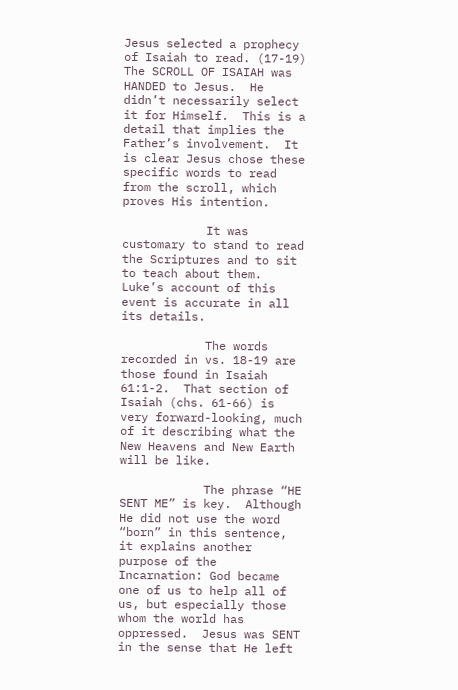Jesus selected a prophecy of Isaiah to read. (17-19) The SCROLL OF ISAIAH was HANDED to Jesus.  He didn’t necessarily select it for Himself.  This is a detail that implies the Father’s involvement.  It is clear Jesus chose these specific words to read from the scroll, which proves His intention.

            It was customary to stand to read the Scriptures and to sit to teach about them.  Luke’s account of this event is accurate in all its details.

            The words recorded in vs. 18-19 are those found in Isaiah 61:1-2.  That section of Isaiah (chs. 61-66) is very forward-looking, much of it describing what the New Heavens and New Earth will be like.

            The phrase “HE SENT ME” is key.  Although He did not use the word “born” in this sentence, it explains another purpose of the Incarnation: God became one of us to help all of us, but especially those whom the world has oppressed.  Jesus was SENT in the sense that He left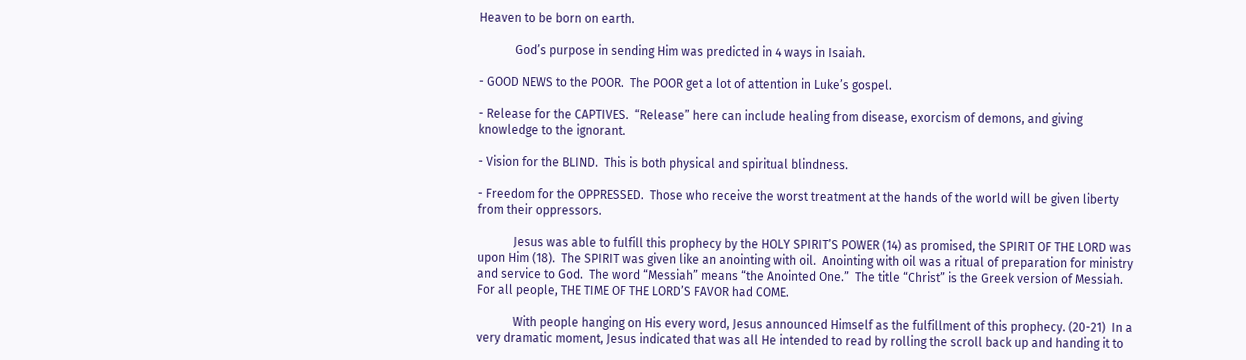Heaven to be born on earth.

            God’s purpose in sending Him was predicted in 4 ways in Isaiah.

- GOOD NEWS to the POOR.  The POOR get a lot of attention in Luke’s gospel.

- Release for the CAPTIVES.  “Release” here can include healing from disease, exorcism of demons, and giving knowledge to the ignorant.

- Vision for the BLIND.  This is both physical and spiritual blindness.

- Freedom for the OPPRESSED.  Those who receive the worst treatment at the hands of the world will be given liberty from their oppressors.

            Jesus was able to fulfill this prophecy by the HOLY SPIRIT’S POWER (14) as promised, the SPIRIT OF THE LORD was upon Him (18).  The SPIRIT was given like an anointing with oil.  Anointing with oil was a ritual of preparation for ministry and service to God.  The word “Messiah” means “the Anointed One.”  The title “Christ” is the Greek version of Messiah.  For all people, THE TIME OF THE LORD’S FAVOR had COME.

            With people hanging on His every word, Jesus announced Himself as the fulfillment of this prophecy. (20-21)  In a very dramatic moment, Jesus indicated that was all He intended to read by rolling the scroll back up and handing it to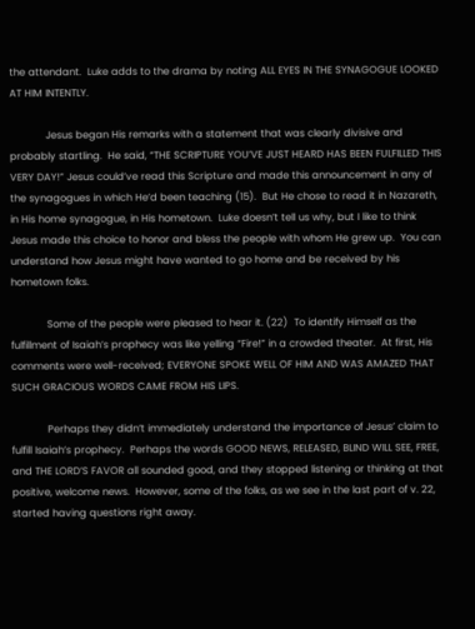the attendant.  Luke adds to the drama by noting ALL EYES IN THE SYNAGOGUE LOOKED AT HIM INTENTLY.

            Jesus began His remarks with a statement that was clearly divisive and probably startling.  He said, “THE SCRIPTURE YOU’VE JUST HEARD HAS BEEN FULFILLED THIS VERY DAY!” Jesus could’ve read this Scripture and made this announcement in any of the synagogues in which He’d been teaching (15).  But He chose to read it in Nazareth, in His home synagogue, in His hometown.  Luke doesn’t tell us why, but I like to think Jesus made this choice to honor and bless the people with whom He grew up.  You can understand how Jesus might have wanted to go home and be received by his hometown folks.

            Some of the people were pleased to hear it. (22)  To identify Himself as the fulfillment of Isaiah’s prophecy was like yelling “Fire!” in a crowded theater.  At first, His comments were well-received; EVERYONE SPOKE WELL OF HIM AND WAS AMAZED THAT SUCH GRACIOUS WORDS CAME FROM HIS LIPS.

            Perhaps they didn’t immediately understand the importance of Jesus’ claim to fulfill Isaiah’s prophecy.  Perhaps the words GOOD NEWS, RELEASED, BLIND WILL SEE, FREE, and THE LORD’S FAVOR all sounded good, and they stopped listening or thinking at that positive, welcome news.  However, some of the folks, as we see in the last part of v. 22, started having questions right away.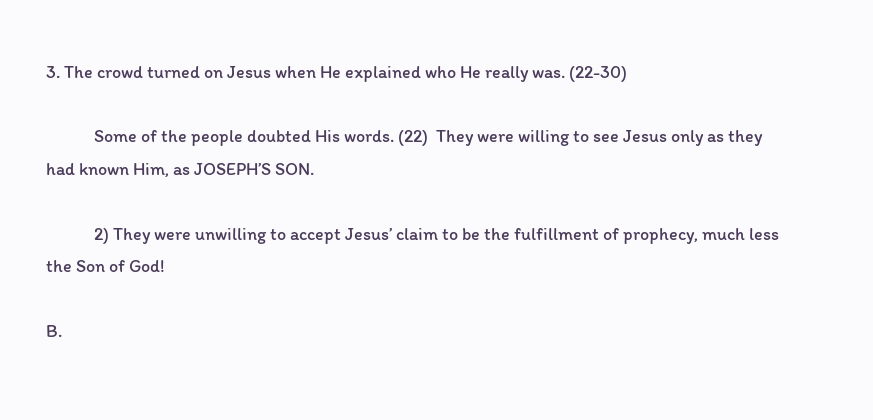3. The crowd turned on Jesus when He explained who He really was. (22-30)

            Some of the people doubted His words. (22)  They were willing to see Jesus only as they had known Him, as JOSEPH’S SON.

            2) They were unwilling to accept Jesus’ claim to be the fulfillment of prophecy, much less the Son of God!

B.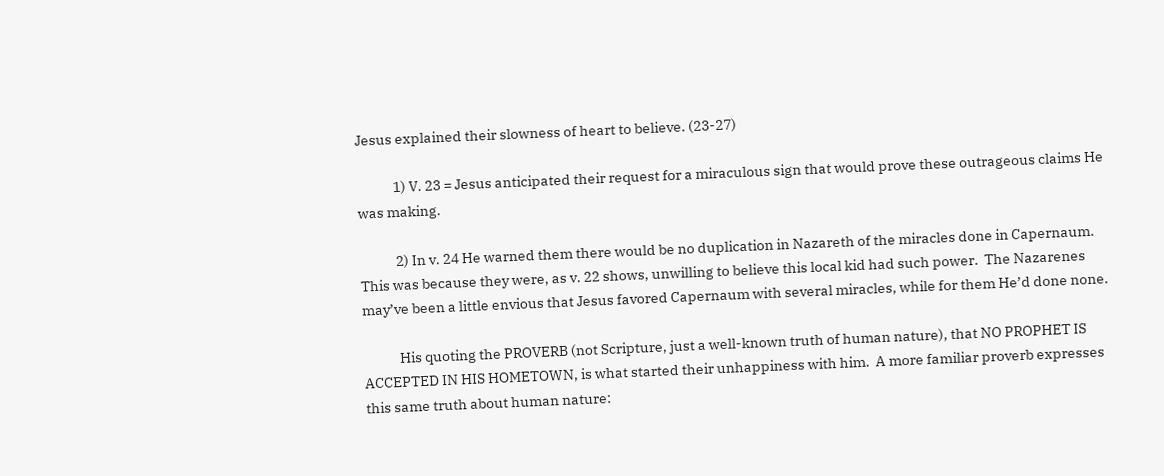Jesus explained their slowness of heart to believe. (23-27)

            1) V. 23 = Jesus anticipated their request for a miraculous sign that would prove these outrageous claims He was making.

            2) In v. 24 He warned them there would be no duplication in Nazareth of the miracles done in Capernaum.  This was because they were, as v. 22 shows, unwilling to believe this local kid had such power.  The Nazarenes may’ve been a little envious that Jesus favored Capernaum with several miracles, while for them He’d done none.

            His quoting the PROVERB (not Scripture, just a well-known truth of human nature), that NO PROPHET IS ACCEPTED IN HIS HOMETOWN, is what started their unhappiness with him.  A more familiar proverb expresses this same truth about human nature: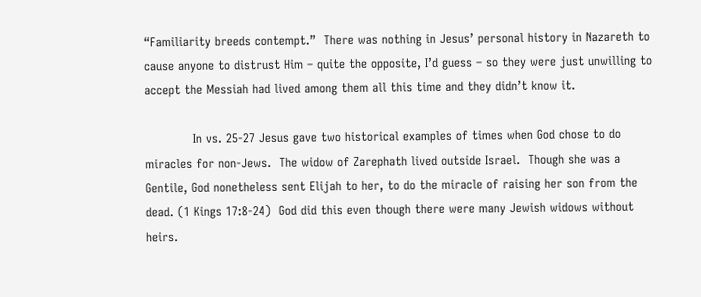“Familiarity breeds contempt.”  There was nothing in Jesus’ personal history in Nazareth to cause anyone to distrust Him – quite the opposite, I’d guess – so they were just unwilling to accept the Messiah had lived among them all this time and they didn’t know it.

            In vs. 25-27 Jesus gave two historical examples of times when God chose to do miracles for non-Jews.  The widow of Zarephath lived outside Israel.  Though she was a Gentile, God nonetheless sent Elijah to her, to do the miracle of raising her son from the dead. (1 Kings 17:8-24)  God did this even though there were many Jewish widows without heirs.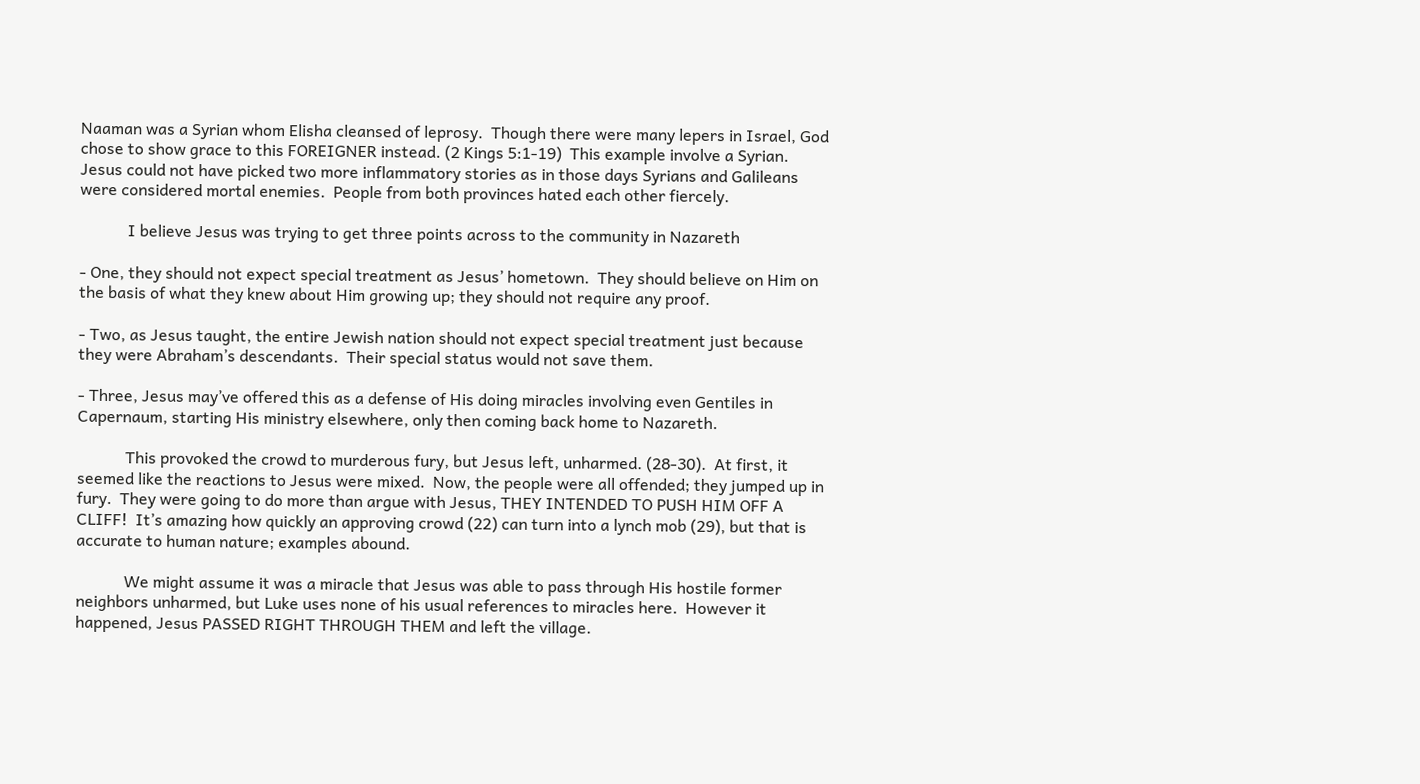Naaman was a Syrian whom Elisha cleansed of leprosy.  Though there were many lepers in Israel, God chose to show grace to this FOREIGNER instead. (2 Kings 5:1-19)  This example involve a Syrian.  Jesus could not have picked two more inflammatory stories as in those days Syrians and Galileans were considered mortal enemies.  People from both provinces hated each other fiercely.

            I believe Jesus was trying to get three points across to the community in Nazareth

- One, they should not expect special treatment as Jesus’ hometown.  They should believe on Him on the basis of what they knew about Him growing up; they should not require any proof.

- Two, as Jesus taught, the entire Jewish nation should not expect special treatment just because they were Abraham’s descendants.  Their special status would not save them.

- Three, Jesus may’ve offered this as a defense of His doing miracles involving even Gentiles in Capernaum, starting His ministry elsewhere, only then coming back home to Nazareth.

            This provoked the crowd to murderous fury, but Jesus left, unharmed. (28-30).  At first, it seemed like the reactions to Jesus were mixed.  Now, the people were all offended; they jumped up in fury.  They were going to do more than argue with Jesus, THEY INTENDED TO PUSH HIM OFF A CLIFF!  It’s amazing how quickly an approving crowd (22) can turn into a lynch mob (29), but that is accurate to human nature; examples abound.

            We might assume it was a miracle that Jesus was able to pass through His hostile former neighbors unharmed, but Luke uses none of his usual references to miracles here.  However it happened, Jesus PASSED RIGHT THROUGH THEM and left the village.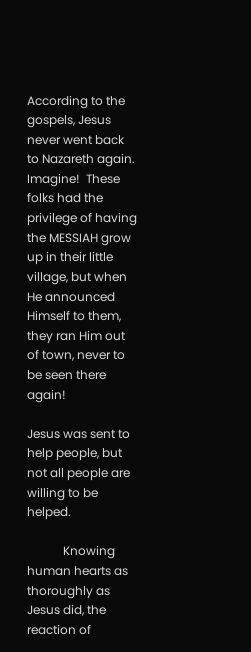According to the gospels, Jesus never went back to Nazareth again.  Imagine!  These folks had the privilege of having the MESSIAH grow up in their little village, but when He announced Himself to them, they ran Him out of town, never to be seen there again!

Jesus was sent to help people, but not all people are willing to be helped.

            Knowing human hearts as thoroughly as Jesus did, the reaction of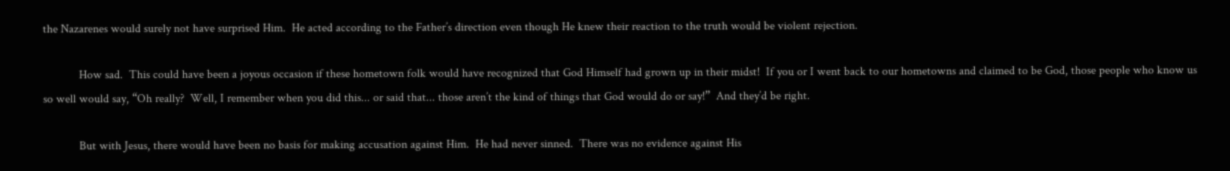the Nazarenes would surely not have surprised Him.  He acted according to the Father’s direction even though He knew their reaction to the truth would be violent rejection.

            How sad.  This could have been a joyous occasion if these hometown folk would have recognized that God Himself had grown up in their midst!  If you or I went back to our hometowns and claimed to be God, those people who know us so well would say, “Oh really?  Well, I remember when you did this... or said that... those aren’t the kind of things that God would do or say!”  And they’d be right.

            But with Jesus, there would have been no basis for making accusation against Him.  He had never sinned.  There was no evidence against His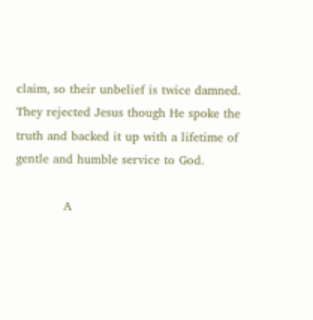claim, so their unbelief is twice damned.  They rejected Jesus though He spoke the truth and backed it up with a lifetime of gentle and humble service to God.

            A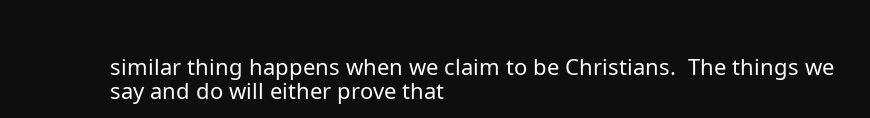similar thing happens when we claim to be Christians.  The things we say and do will either prove that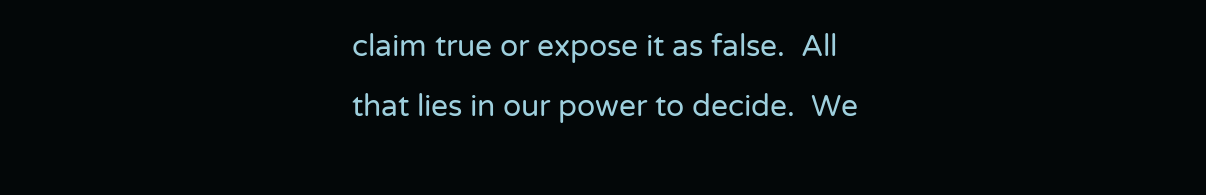claim true or expose it as false.  All that lies in our power to decide.  We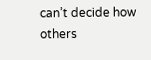can’t decide how others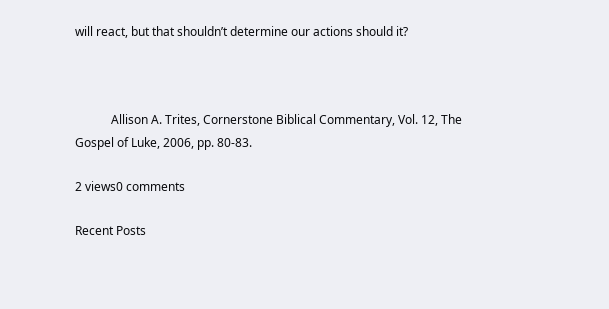will react, but that shouldn’t determine our actions should it?



            Allison A. Trites, Cornerstone Biblical Commentary, Vol. 12, The Gospel of Luke, 2006, pp. 80-83.

2 views0 comments

Recent Posts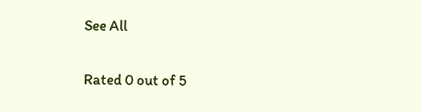See All


Rated 0 out of 5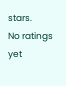stars.
No ratings yet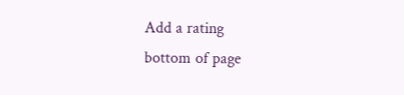Add a rating
bottom of page